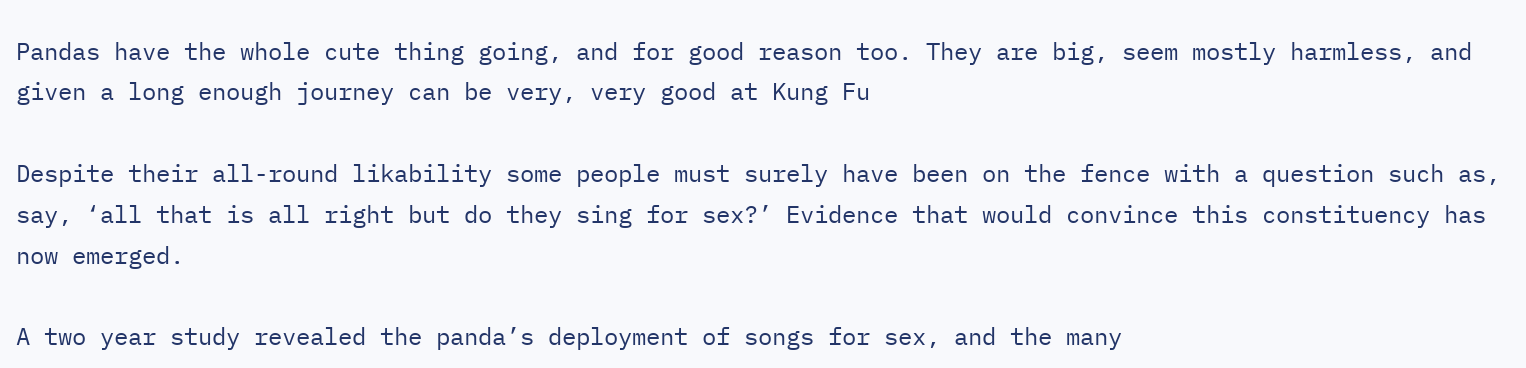Pandas have the whole cute thing going, and for good reason too. They are big, seem mostly harmless, and given a long enough journey can be very, very good at Kung Fu

Despite their all-round likability some people must surely have been on the fence with a question such as, say, ‘all that is all right but do they sing for sex?’ Evidence that would convince this constituency has now emerged.

A two year study revealed the panda’s deployment of songs for sex, and the many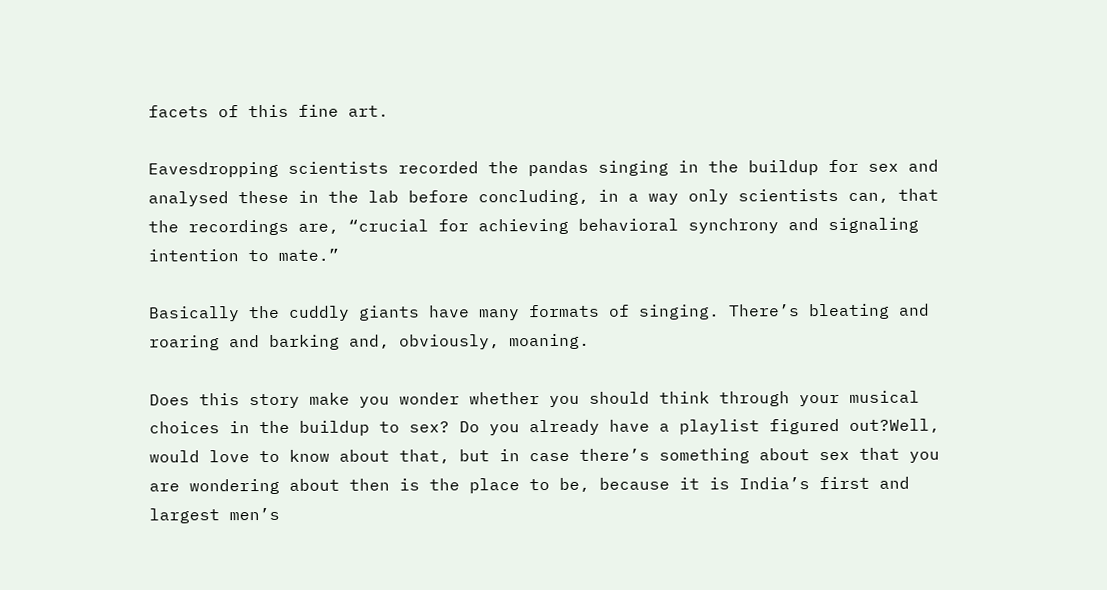facets of this fine art.

Eavesdropping scientists recorded the pandas singing in the buildup for sex and analysed these in the lab before concluding, in a way only scientists can, that the recordings are, “crucial for achieving behavioral synchrony and signaling intention to mate.”

Basically the cuddly giants have many formats of singing. There’s bleating and roaring and barking and, obviously, moaning.

Does this story make you wonder whether you should think through your musical choices in the buildup to sex? Do you already have a playlist figured out?Well, would love to know about that, but in case there’s something about sex that you are wondering about then is the place to be, because it is India’s first and largest men’s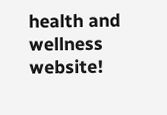health and wellness website!